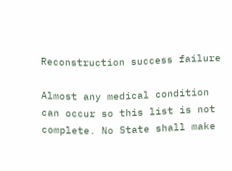Reconstruction success failure

Almost any medical condition can occur so this list is not complete. No State shall make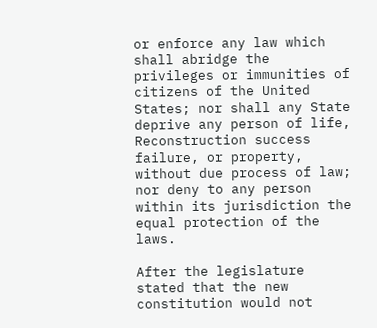or enforce any law which shall abridge the privileges or immunities of citizens of the United States; nor shall any State deprive any person of life, Reconstruction success failure, or property, without due process of law; nor deny to any person within its jurisdiction the equal protection of the laws.

After the legislature stated that the new constitution would not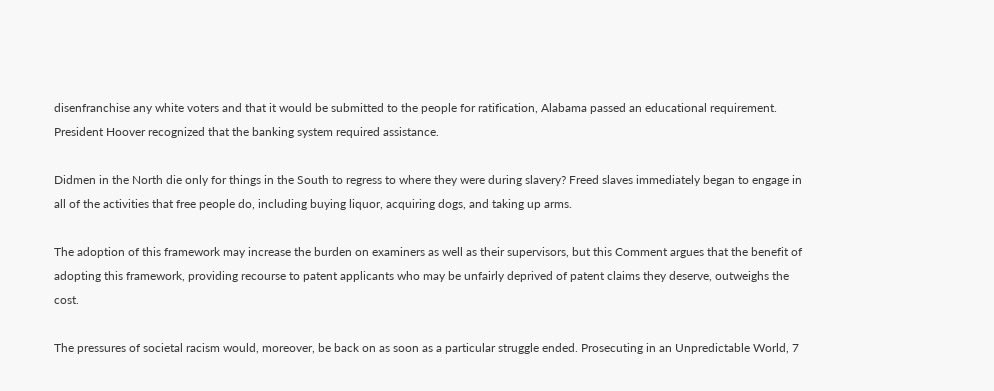disenfranchise any white voters and that it would be submitted to the people for ratification, Alabama passed an educational requirement. President Hoover recognized that the banking system required assistance.

Didmen in the North die only for things in the South to regress to where they were during slavery? Freed slaves immediately began to engage in all of the activities that free people do, including buying liquor, acquiring dogs, and taking up arms.

The adoption of this framework may increase the burden on examiners as well as their supervisors, but this Comment argues that the benefit of adopting this framework, providing recourse to patent applicants who may be unfairly deprived of patent claims they deserve, outweighs the cost.

The pressures of societal racism would, moreover, be back on as soon as a particular struggle ended. Prosecuting in an Unpredictable World, 7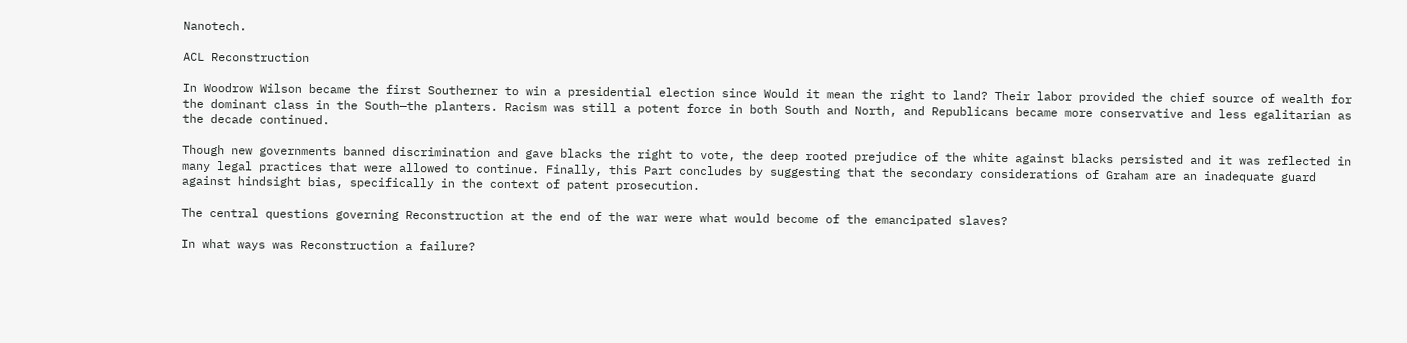Nanotech.

ACL Reconstruction

In Woodrow Wilson became the first Southerner to win a presidential election since Would it mean the right to land? Their labor provided the chief source of wealth for the dominant class in the South—the planters. Racism was still a potent force in both South and North, and Republicans became more conservative and less egalitarian as the decade continued.

Though new governments banned discrimination and gave blacks the right to vote, the deep rooted prejudice of the white against blacks persisted and it was reflected in many legal practices that were allowed to continue. Finally, this Part concludes by suggesting that the secondary considerations of Graham are an inadequate guard against hindsight bias, specifically in the context of patent prosecution.

The central questions governing Reconstruction at the end of the war were what would become of the emancipated slaves?

In what ways was Reconstruction a failure?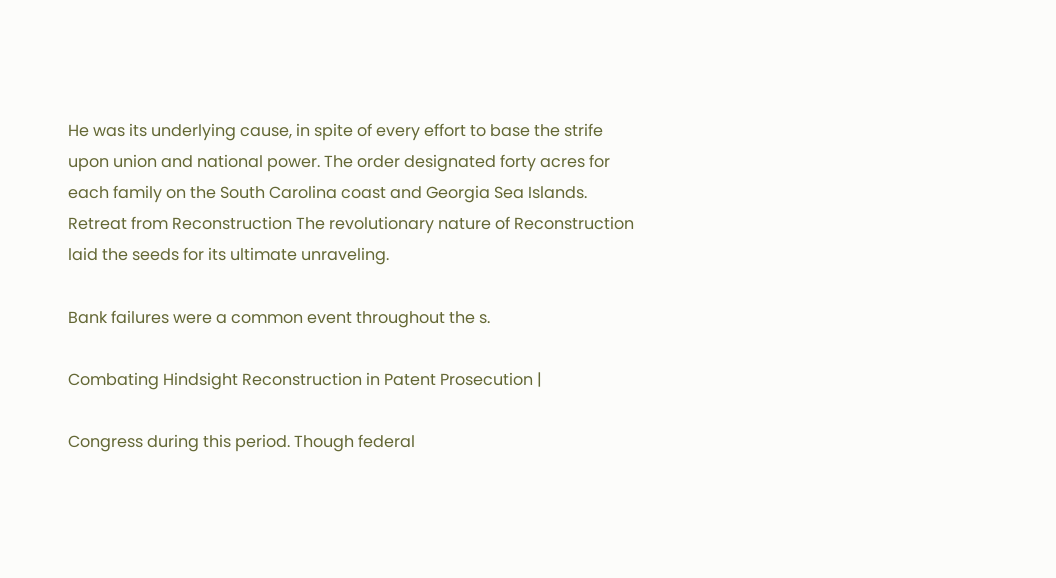He was its underlying cause, in spite of every effort to base the strife upon union and national power. The order designated forty acres for each family on the South Carolina coast and Georgia Sea Islands. Retreat from Reconstruction The revolutionary nature of Reconstruction laid the seeds for its ultimate unraveling.

Bank failures were a common event throughout the s.

Combating Hindsight Reconstruction in Patent Prosecution |

Congress during this period. Though federal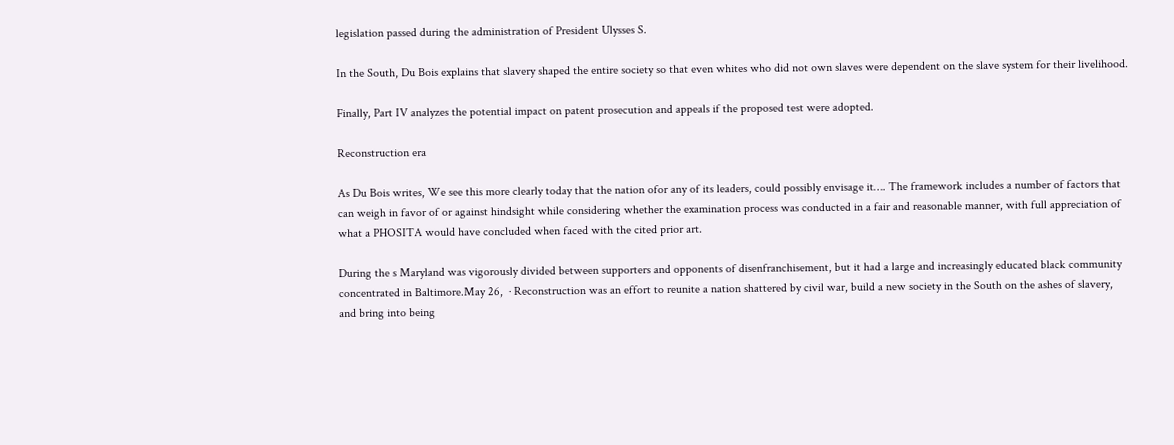legislation passed during the administration of President Ulysses S.

In the South, Du Bois explains that slavery shaped the entire society so that even whites who did not own slaves were dependent on the slave system for their livelihood.

Finally, Part IV analyzes the potential impact on patent prosecution and appeals if the proposed test were adopted.

Reconstruction era

As Du Bois writes, We see this more clearly today that the nation ofor any of its leaders, could possibly envisage it…. The framework includes a number of factors that can weigh in favor of or against hindsight while considering whether the examination process was conducted in a fair and reasonable manner, with full appreciation of what a PHOSITA would have concluded when faced with the cited prior art.

During the s Maryland was vigorously divided between supporters and opponents of disenfranchisement, but it had a large and increasingly educated black community concentrated in Baltimore.May 26,  · Reconstruction was an effort to reunite a nation shattered by civil war, build a new society in the South on the ashes of slavery, and bring into being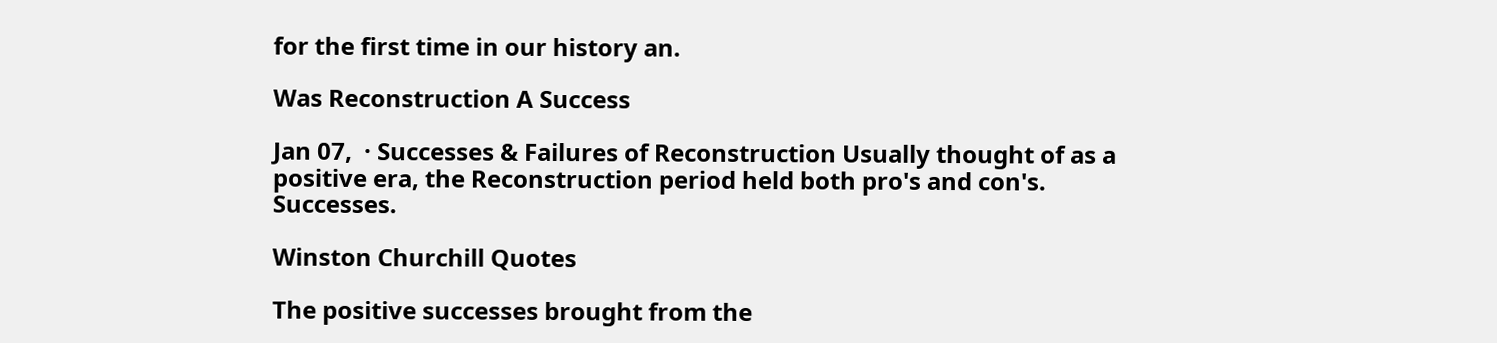for the first time in our history an.

Was Reconstruction A Success

Jan 07,  · Successes & Failures of Reconstruction Usually thought of as a positive era, the Reconstruction period held both pro's and con's. Successes.

Winston Churchill Quotes

The positive successes brought from the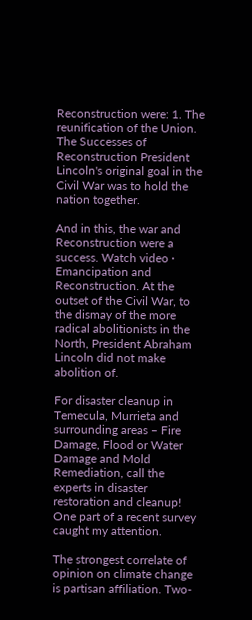Reconstruction were: 1. The reunification of the Union. The Successes of Reconstruction President Lincoln's original goal in the Civil War was to hold the nation together.

And in this, the war and Reconstruction were a success. Watch video · Emancipation and Reconstruction. At the outset of the Civil War, to the dismay of the more radical abolitionists in the North, President Abraham Lincoln did not make abolition of.

For disaster cleanup in Temecula, Murrieta and surrounding areas – Fire Damage, Flood or Water Damage and Mold Remediation, call the experts in disaster restoration and cleanup! One part of a recent survey caught my attention.

The strongest correlate of opinion on climate change is partisan affiliation. Two-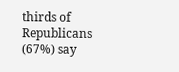thirds of Republicans (67%) say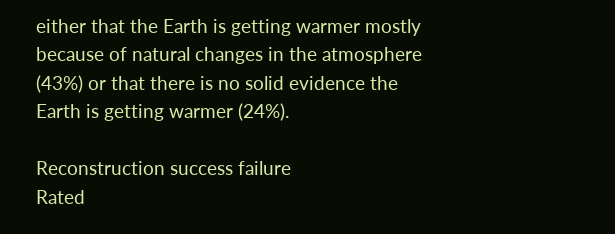either that the Earth is getting warmer mostly because of natural changes in the atmosphere (43%) or that there is no solid evidence the Earth is getting warmer (24%).

Reconstruction success failure
Rated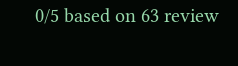0/5 based on 63 review